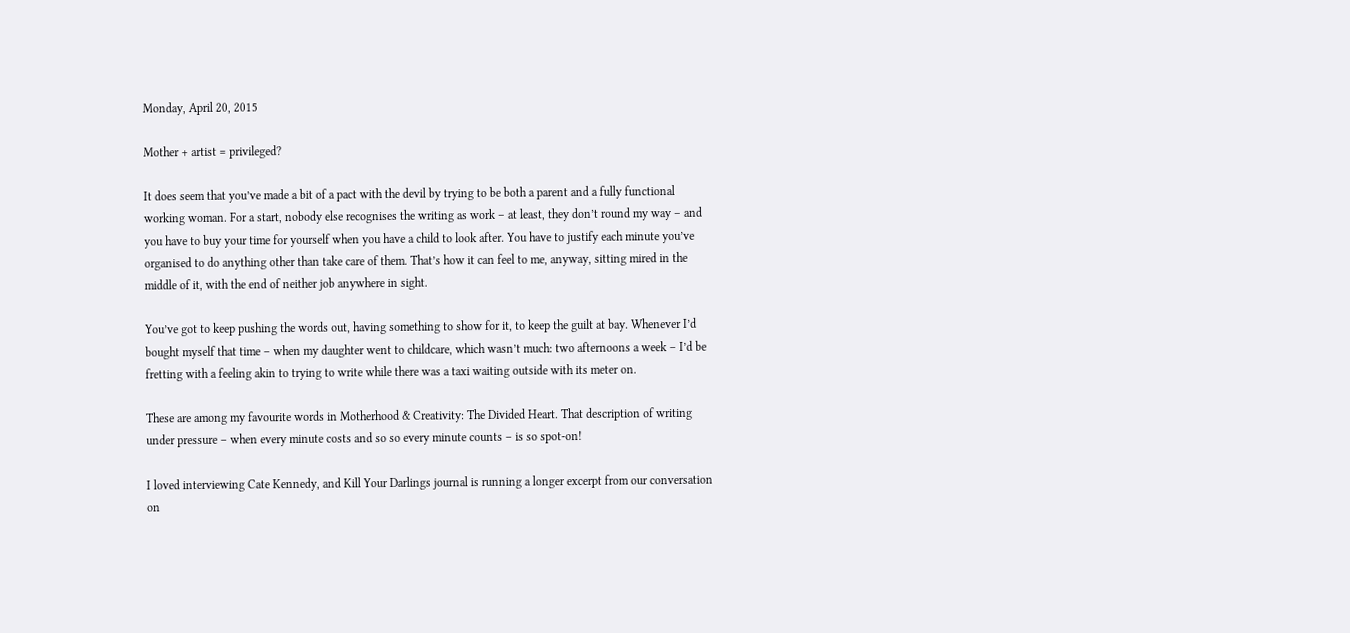Monday, April 20, 2015

Mother + artist = privileged?

It does seem that you’ve made a bit of a pact with the devil by trying to be both a parent and a fully functional working woman. For a start, nobody else recognises the writing as work – at least, they don’t round my way – and you have to buy your time for yourself when you have a child to look after. You have to justify each minute you’ve organised to do anything other than take care of them. That’s how it can feel to me, anyway, sitting mired in the middle of it, with the end of neither job anywhere in sight.

You’ve got to keep pushing the words out, having something to show for it, to keep the guilt at bay. Whenever I’d bought myself that time – when my daughter went to childcare, which wasn’t much: two afternoons a week – I’d be fretting with a feeling akin to trying to write while there was a taxi waiting outside with its meter on.

These are among my favourite words in Motherhood & Creativity: The Divided Heart. That description of writing under pressure – when every minute costs and so so every minute counts – is so spot-on!

I loved interviewing Cate Kennedy, and Kill Your Darlings journal is running a longer excerpt from our conversation on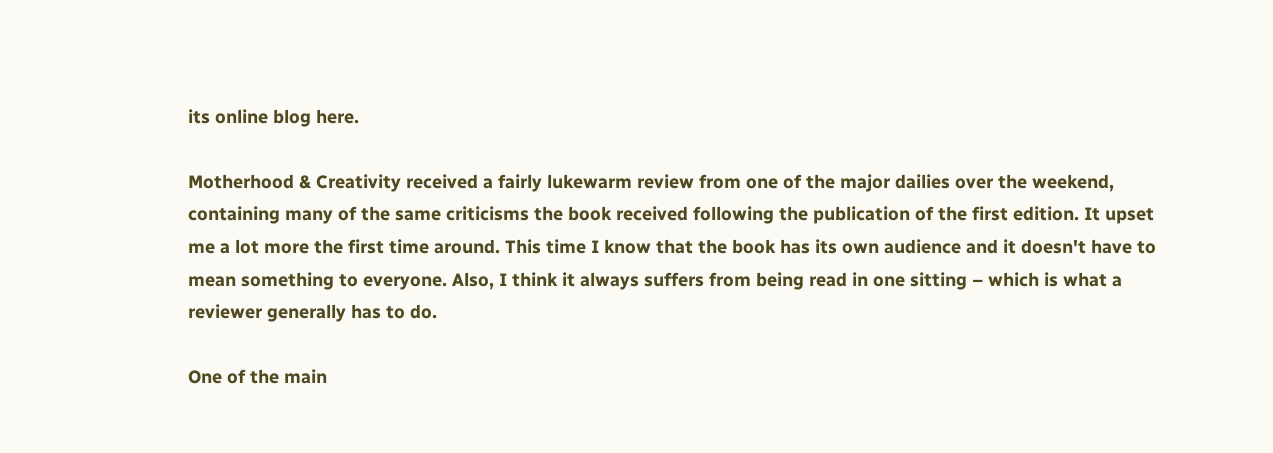its online blog here.

Motherhood & Creativity received a fairly lukewarm review from one of the major dailies over the weekend, containing many of the same criticisms the book received following the publication of the first edition. It upset me a lot more the first time around. This time I know that the book has its own audience and it doesn't have to mean something to everyone. Also, I think it always suffers from being read in one sitting – which is what a reviewer generally has to do.

One of the main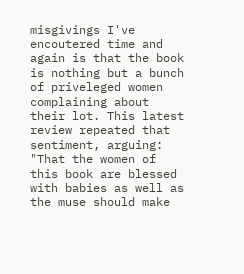misgivings I've encoutered time and again is that the book is nothing but a bunch of priveleged women complaining about their lot. This latest review repeated that sentiment, arguing: "That the women of this book are blessed with babies as well as the muse should make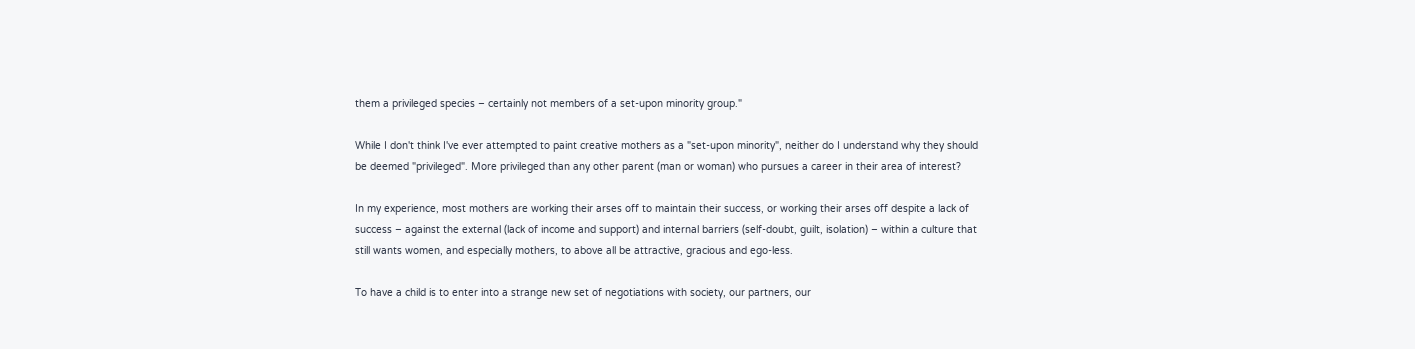them a privileged species – certainly not members of a set-upon minority group."

While I don't think I've ever attempted to paint creative mothers as a "set-upon minority", neither do I understand why they should be deemed "privileged". More privileged than any other parent (man or woman) who pursues a career in their area of interest?

In my experience, most mothers are working their arses off to maintain their success, or working their arses off despite a lack of success – against the external (lack of income and support) and internal barriers (self-doubt, guilt, isolation) – within a culture that still wants women, and especially mothers, to above all be attractive, gracious and ego-less.

To have a child is to enter into a strange new set of negotiations with society, our partners, our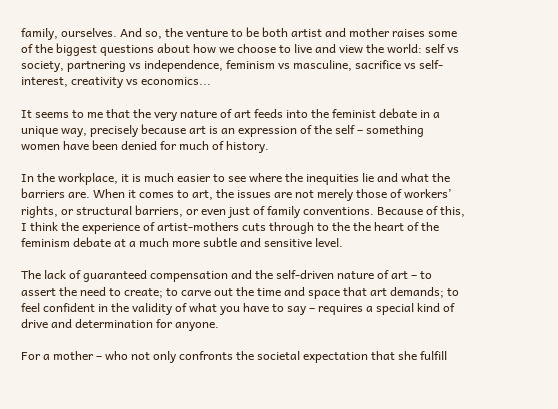family, ourselves. And so, the venture to be both artist and mother raises some of the biggest questions about how we choose to live and view the world: self vs society, partnering vs independence, feminism vs masculine, sacrifice vs self-interest, creativity vs economics...

It seems to me that the very nature of art feeds into the feminist debate in a unique way, precisely because art is an expression of the self – something women have been denied for much of history.

In the workplace, it is much easier to see where the inequities lie and what the barriers are. When it comes to art, the issues are not merely those of workers’ rights, or structural barriers, or even just of family conventions. Because of this, I think the experience of artist-mothers cuts through to the the heart of the feminism debate at a much more subtle and sensitive level.

The lack of guaranteed compensation and the self-driven nature of art – to assert the need to create; to carve out the time and space that art demands; to feel confident in the validity of what you have to say – requires a special kind of drive and determination for anyone.

For a mother – who not only confronts the societal expectation that she fulfill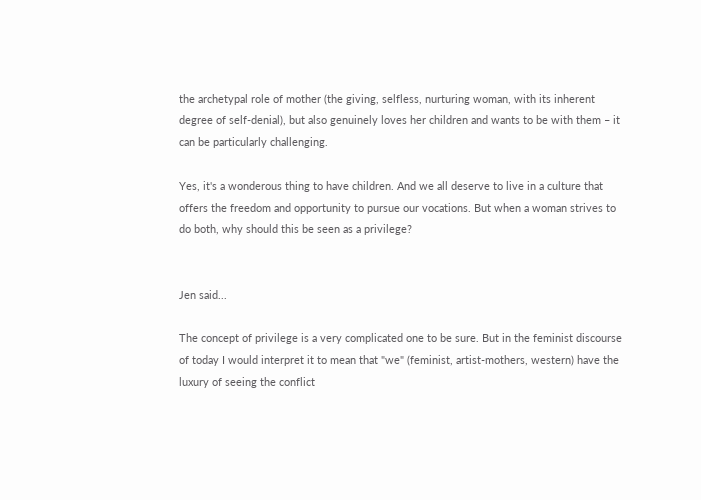the archetypal role of mother (the giving, selfless, nurturing woman, with its inherent degree of self-denial), but also genuinely loves her children and wants to be with them – it can be particularly challenging.

Yes, it's a wonderous thing to have children. And we all deserve to live in a culture that offers the freedom and opportunity to pursue our vocations. But when a woman strives to do both, why should this be seen as a privilege?


Jen said...

The concept of privilege is a very complicated one to be sure. But in the feminist discourse of today I would interpret it to mean that "we" (feminist, artist-mothers, western) have the luxury of seeing the conflict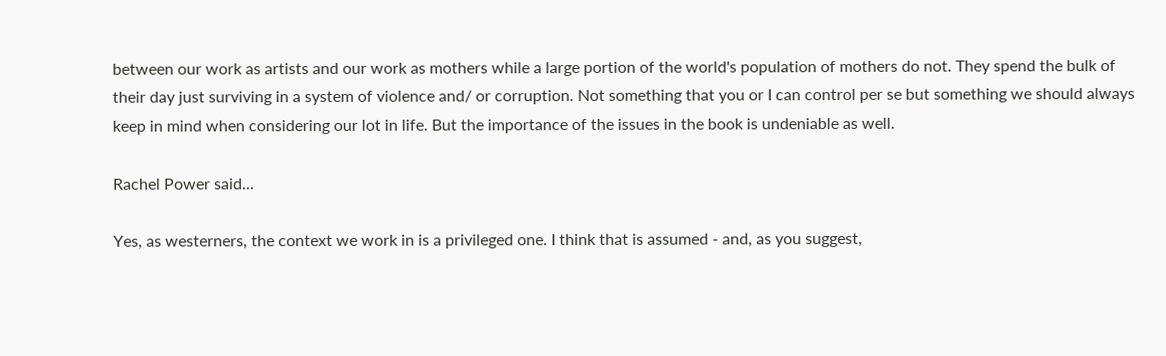between our work as artists and our work as mothers while a large portion of the world's population of mothers do not. They spend the bulk of their day just surviving in a system of violence and/ or corruption. Not something that you or I can control per se but something we should always keep in mind when considering our lot in life. But the importance of the issues in the book is undeniable as well.

Rachel Power said...

Yes, as westerners, the context we work in is a privileged one. I think that is assumed - and, as you suggest,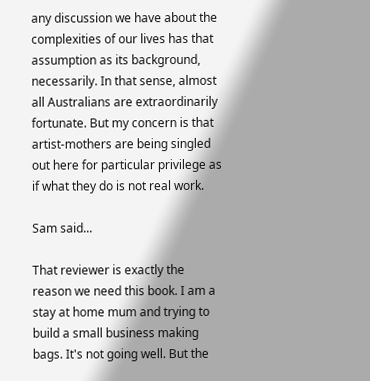any discussion we have about the complexities of our lives has that assumption as its background, necessarily. In that sense, almost all Australians are extraordinarily fortunate. But my concern is that artist-mothers are being singled out here for particular privilege as if what they do is not real work.

Sam said...

That reviewer is exactly the reason we need this book. I am a stay at home mum and trying to build a small business making bags. It's not going well. But the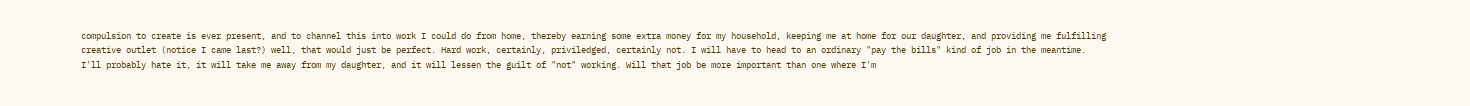compulsion to create is ever present, and to channel this into work I could do from home, thereby earning some extra money for my household, keeping me at home for our daughter, and providing me fulfilling creative outlet (notice I came last?) well, that would just be perfect. Hard work, certainly, priviledged, certainly not. I will have to head to an ordinary "pay the bills" kind of job in the meantime. I'll probably hate it, it will take me away from my daughter, and it will lessen the guilt of "not" working. Will that job be more important than one where I'm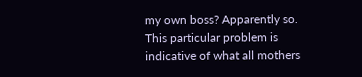my own boss? Apparently so.
This particular problem is indicative of what all mothers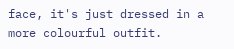face, it's just dressed in a more colourful outfit.